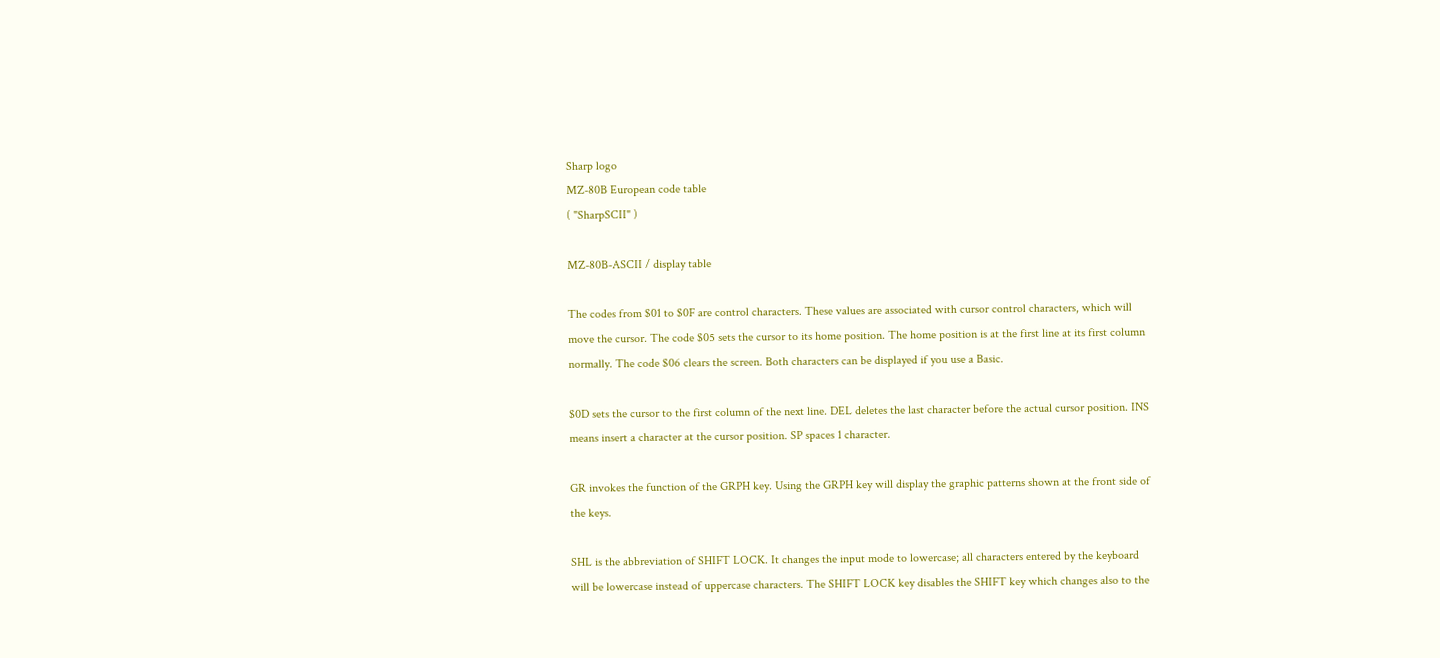Sharp logo
MZ-80B European code table
( "SharpSCII" )

MZ-80B-ASCII / display table

The codes from $01 to $0F are control characters. These values are associated with cursor control characters, which will move the cursor. The code $05 sets the cursor to its home position. The home position is at the first line at its first column normally. The code $06 clears the screen. Both characters can be displayed if you use a Basic.

$0D sets the cursor to the first column of the next line. DEL deletes the last character before the actual cursor position. INS means insert a character at the cursor position. SP spaces 1 character.

GR invokes the function of the GRPH key. Using the GRPH key will display the graphic patterns shown at the front side of the keys.

SHL is the abbreviation of SHIFT LOCK. It changes the input mode to lowercase; all characters entered by the keyboard will be lowercase instead of uppercase characters. The SHIFT LOCK key disables the SHIFT key which changes also to the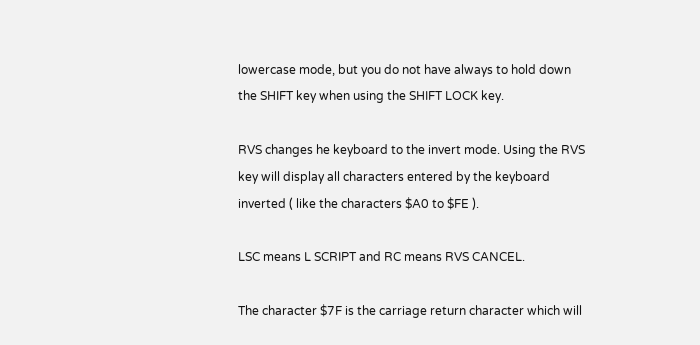lowercase mode, but you do not have always to hold down the SHIFT key when using the SHIFT LOCK key.

RVS changes he keyboard to the invert mode. Using the RVS key will display all characters entered by the keyboard inverted ( like the characters $A0 to $FE ).

LSC means L SCRIPT and RC means RVS CANCEL.

The character $7F is the carriage return character which will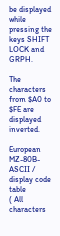be displayed while pressing the keys SHIFT LOCK and GRPH.

The characters from $A0 to $FE are displayed inverted.

European MZ-80B-ASCII / display code table
( All characters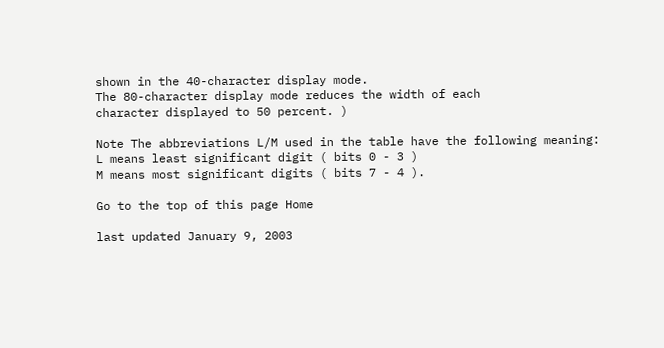shown in the 40-character display mode.
The 80-character display mode reduces the width of each
character displayed to 50 percent. )

Note The abbreviations L/M used in the table have the following meaning:
L means least significant digit ( bits 0 - 3 )
M means most significant digits ( bits 7 - 4 ).

Go to the top of this page Home

last updated January 9, 2003